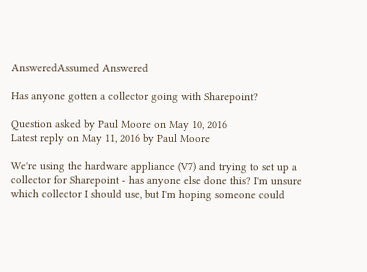AnsweredAssumed Answered

Has anyone gotten a collector going with Sharepoint?

Question asked by Paul Moore on May 10, 2016
Latest reply on May 11, 2016 by Paul Moore

We're using the hardware appliance (V7) and trying to set up a collector for Sharepoint - has anyone else done this? I'm unsure which collector I should use, but I'm hoping someone could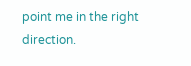point me in the right direction.